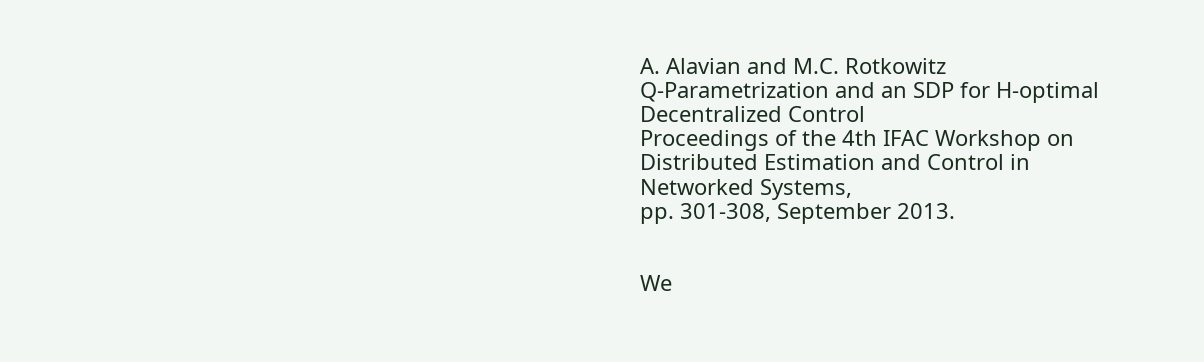A. Alavian and M.C. Rotkowitz
Q-Parametrization and an SDP for H-optimal Decentralized Control
Proceedings of the 4th IFAC Workshop on Distributed Estimation and Control in Networked Systems,
pp. 301-308, September 2013.


We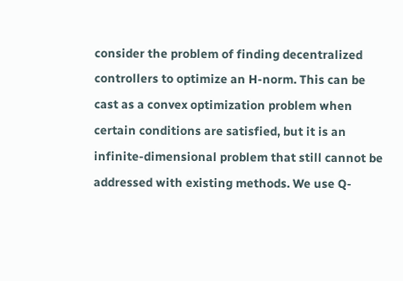consider the problem of finding decentralized controllers to optimize an H-norm. This can be cast as a convex optimization problem when certain conditions are satisfied, but it is an infinite-dimensional problem that still cannot be addressed with existing methods. We use Q-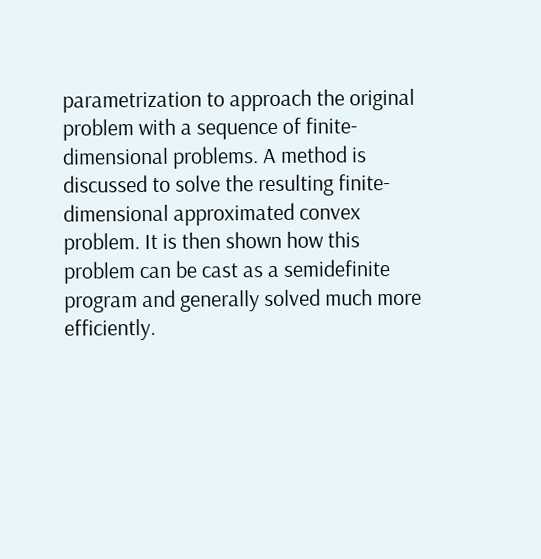parametrization to approach the original problem with a sequence of finite-dimensional problems. A method is discussed to solve the resulting finite-dimensional approximated convex problem. It is then shown how this problem can be cast as a semidefinite program and generally solved much more efficiently.